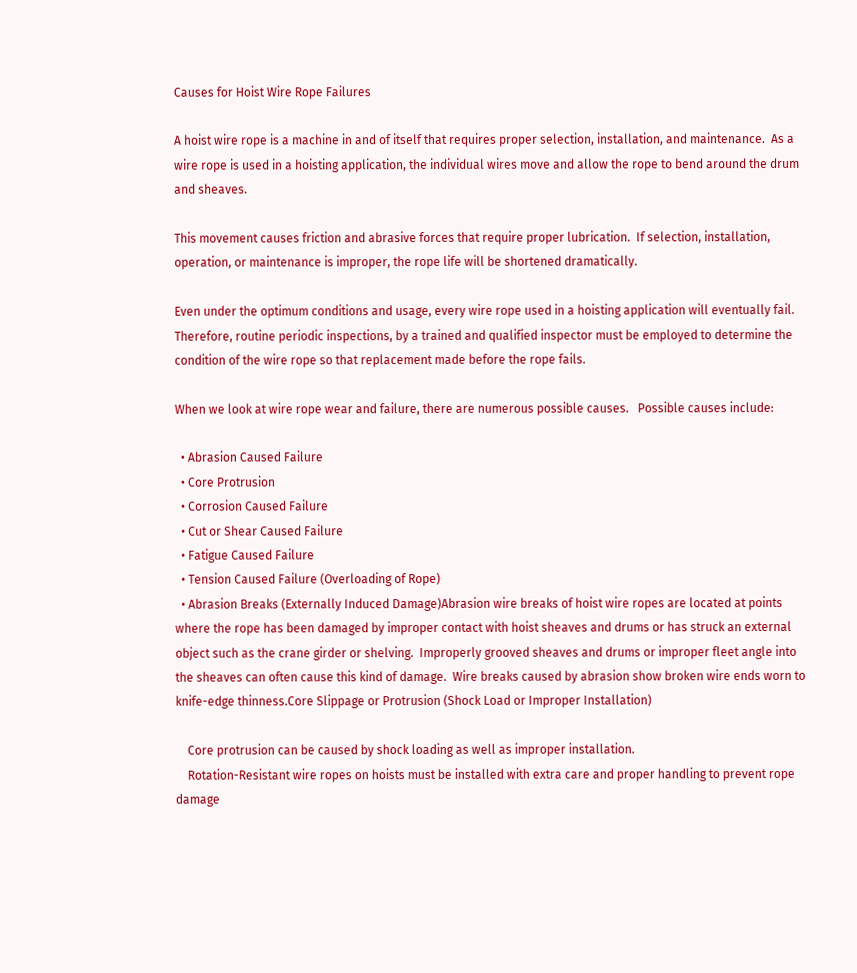Causes for Hoist Wire Rope Failures

A hoist wire rope is a machine in and of itself that requires proper selection, installation, and maintenance.  As a wire rope is used in a hoisting application, the individual wires move and allow the rope to bend around the drum and sheaves.

This movement causes friction and abrasive forces that require proper lubrication.  If selection, installation, operation, or maintenance is improper, the rope life will be shortened dramatically.

Even under the optimum conditions and usage, every wire rope used in a hoisting application will eventually fail. Therefore, routine periodic inspections, by a trained and qualified inspector must be employed to determine the condition of the wire rope so that replacement made before the rope fails.

When we look at wire rope wear and failure, there are numerous possible causes.   Possible causes include:

  • Abrasion Caused Failure
  • Core Protrusion
  • Corrosion Caused Failure
  • Cut or Shear Caused Failure
  • Fatigue Caused Failure
  • Tension Caused Failure (Overloading of Rope)
  • Abrasion Breaks (Externally Induced Damage)Abrasion wire breaks of hoist wire ropes are located at points where the rope has been damaged by improper contact with hoist sheaves and drums or has struck an external object such as the crane girder or shelving.  Improperly grooved sheaves and drums or improper fleet angle into the sheaves can often cause this kind of damage.  Wire breaks caused by abrasion show broken wire ends worn to knife-edge thinness.Core Slippage or Protrusion (Shock Load or Improper Installation)

    Core protrusion can be caused by shock loading as well as improper installation.
    Rotation-Resistant wire ropes on hoists must be installed with extra care and proper handling to prevent rope damage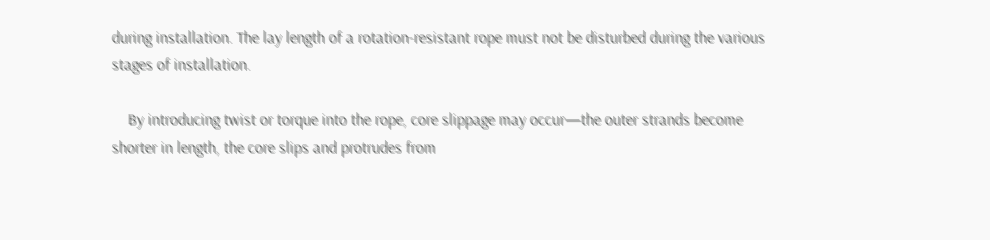during installation. The lay length of a rotation-resistant rope must not be disturbed during the various stages of installation.

    By introducing twist or torque into the rope, core slippage may occur—the outer strands become shorter in length, the core slips and protrudes from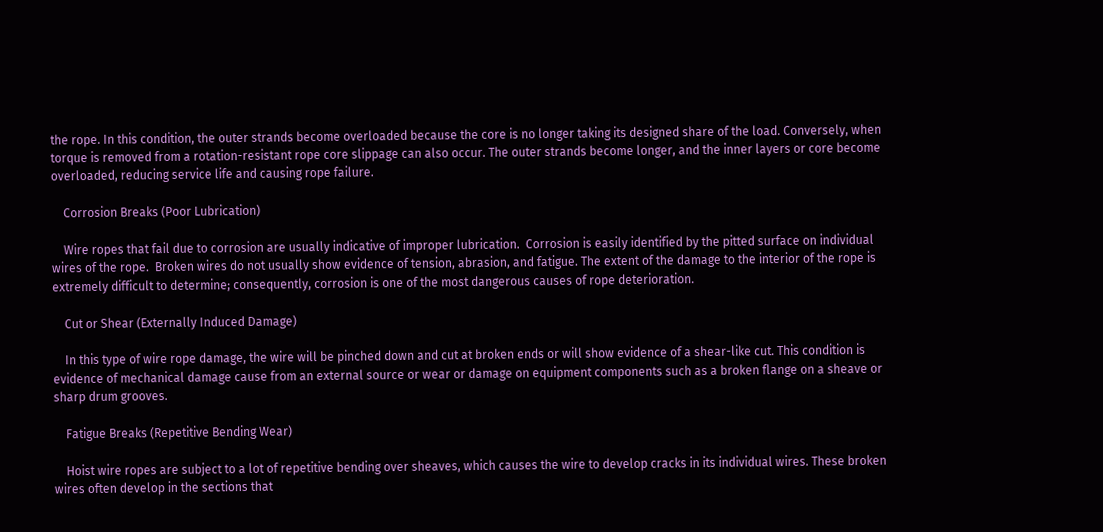the rope. In this condition, the outer strands become overloaded because the core is no longer taking its designed share of the load. Conversely, when torque is removed from a rotation-resistant rope core slippage can also occur. The outer strands become longer, and the inner layers or core become overloaded, reducing service life and causing rope failure.

    Corrosion Breaks (Poor Lubrication)

    Wire ropes that fail due to corrosion are usually indicative of improper lubrication.  Corrosion is easily identified by the pitted surface on individual wires of the rope.  Broken wires do not usually show evidence of tension, abrasion, and fatigue. The extent of the damage to the interior of the rope is extremely difficult to determine; consequently, corrosion is one of the most dangerous causes of rope deterioration.

    Cut or Shear (Externally Induced Damage)

    In this type of wire rope damage, the wire will be pinched down and cut at broken ends or will show evidence of a shear-like cut. This condition is evidence of mechanical damage cause from an external source or wear or damage on equipment components such as a broken flange on a sheave or sharp drum grooves.

    Fatigue Breaks (Repetitive Bending Wear)

    Hoist wire ropes are subject to a lot of repetitive bending over sheaves, which causes the wire to develop cracks in its individual wires. These broken wires often develop in the sections that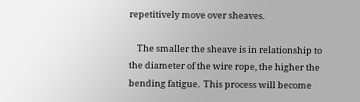repetitively move over sheaves.

    The smaller the sheave is in relationship to the diameter of the wire rope, the higher the bending fatigue.  This process will become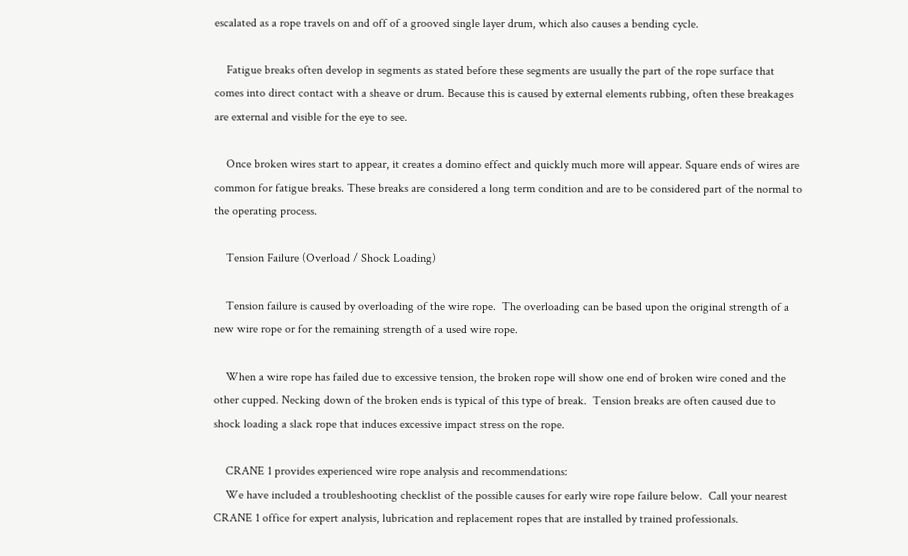escalated as a rope travels on and off of a grooved single layer drum, which also causes a bending cycle.

    Fatigue breaks often develop in segments as stated before these segments are usually the part of the rope surface that comes into direct contact with a sheave or drum. Because this is caused by external elements rubbing, often these breakages are external and visible for the eye to see.

    Once broken wires start to appear, it creates a domino effect and quickly much more will appear. Square ends of wires are common for fatigue breaks. These breaks are considered a long term condition and are to be considered part of the normal to the operating process.

    Tension Failure (Overload / Shock Loading)

    Tension failure is caused by overloading of the wire rope.  The overloading can be based upon the original strength of a new wire rope or for the remaining strength of a used wire rope.

    When a wire rope has failed due to excessive tension, the broken rope will show one end of broken wire coned and the other cupped. Necking down of the broken ends is typical of this type of break.  Tension breaks are often caused due to shock loading a slack rope that induces excessive impact stress on the rope.

    CRANE 1 provides experienced wire rope analysis and recommendations:
    We have included a troubleshooting checklist of the possible causes for early wire rope failure below.  Call your nearest CRANE 1 office for expert analysis, lubrication and replacement ropes that are installed by trained professionals.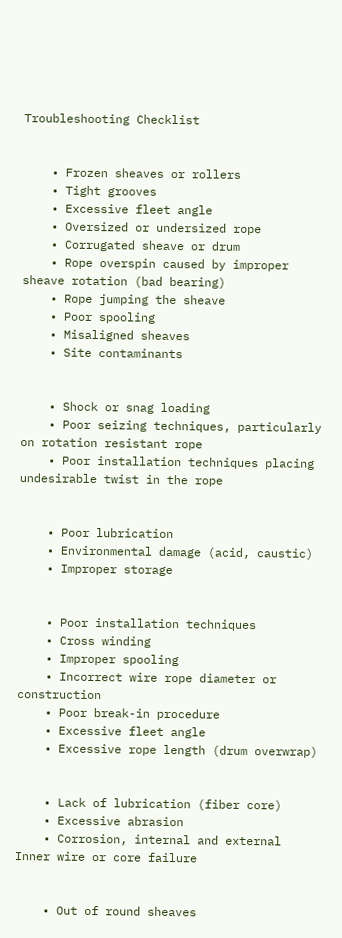Troubleshooting Checklist


    • Frozen sheaves or rollers
    • Tight grooves
    • Excessive fleet angle
    • Oversized or undersized rope
    • Corrugated sheave or drum
    • Rope overspin caused by improper sheave rotation (bad bearing)
    • Rope jumping the sheave
    • Poor spooling
    • Misaligned sheaves
    • Site contaminants


    • Shock or snag loading
    • Poor seizing techniques, particularly on rotation resistant rope
    • Poor installation techniques placing undesirable twist in the rope


    • Poor lubrication
    • Environmental damage (acid, caustic)
    • Improper storage


    • Poor installation techniques
    • Cross winding
    • Improper spooling
    • Incorrect wire rope diameter or construction
    • Poor break-in procedure
    • Excessive fleet angle
    • Excessive rope length (drum overwrap)


    • Lack of lubrication (fiber core)
    • Excessive abrasion
    • Corrosion, internal and external Inner wire or core failure


    • Out of round sheaves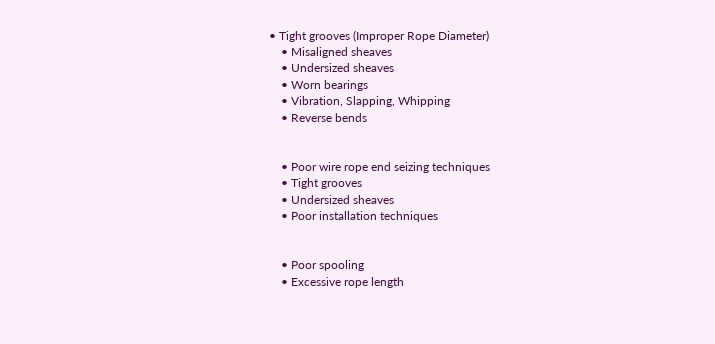• Tight grooves (Improper Rope Diameter)
    • Misaligned sheaves
    • Undersized sheaves
    • Worn bearings
    • Vibration, Slapping, Whipping
    • Reverse bends


    • Poor wire rope end seizing techniques
    • Tight grooves
    • Undersized sheaves
    • Poor installation techniques


    • Poor spooling
    • Excessive rope length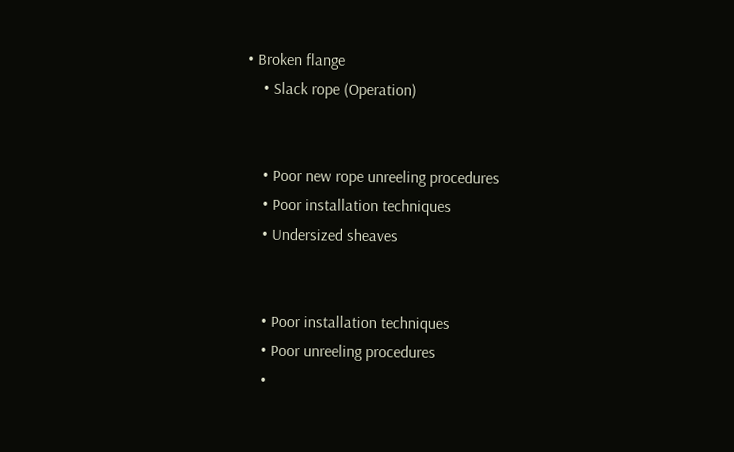• Broken flange
    • Slack rope (Operation)


    • Poor new rope unreeling procedures
    • Poor installation techniques
    • Undersized sheaves


    • Poor installation techniques
    • Poor unreeling procedures
    •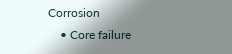Corrosion
    • Core failure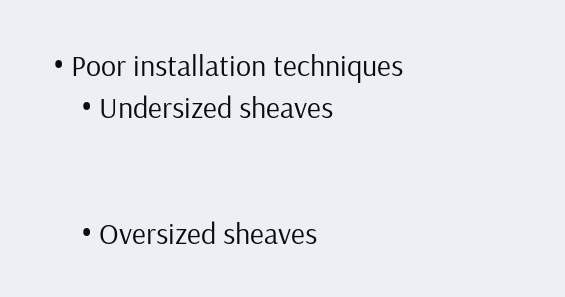• Poor installation techniques
    • Undersized sheaves


    • Oversized sheaves